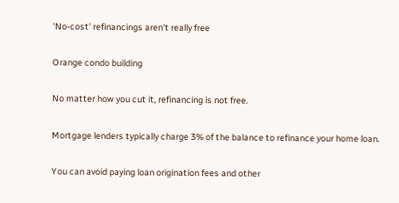'No-cost' refinancings aren't really free

Orange condo building

No matter how you cut it, refinancing is not free.

Mortgage lenders typically charge 3% of the balance to refinance your home loan.

You can avoid paying loan origination fees and other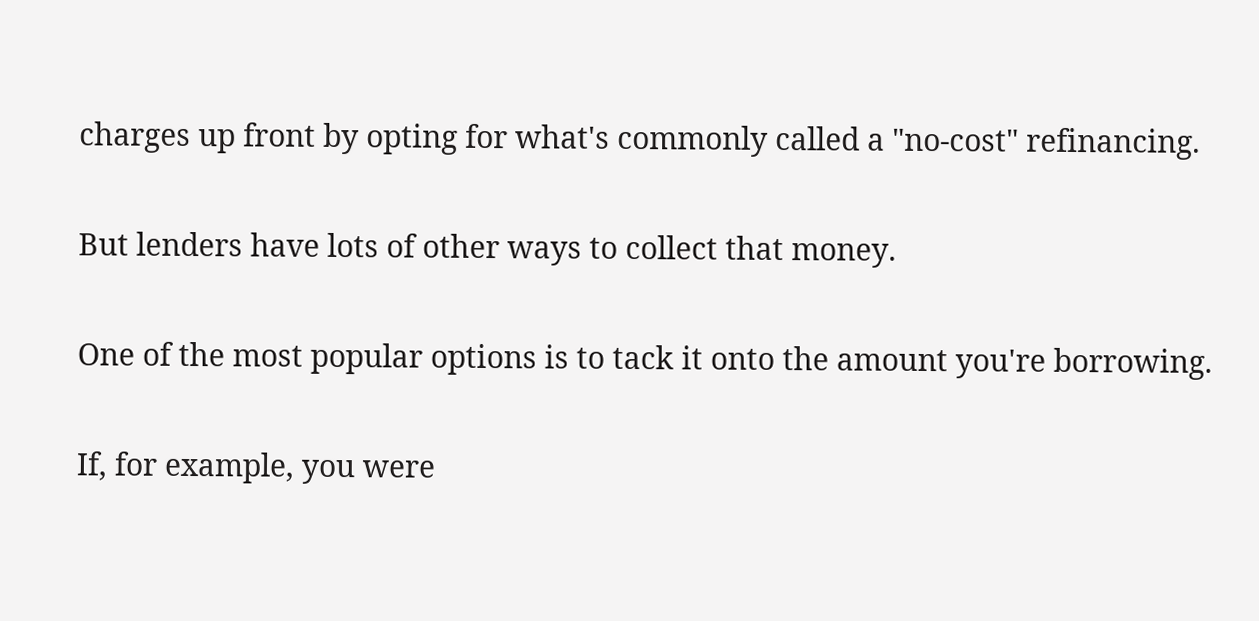charges up front by opting for what's commonly called a "no-cost" refinancing.

But lenders have lots of other ways to collect that money.

One of the most popular options is to tack it onto the amount you're borrowing.

If, for example, you were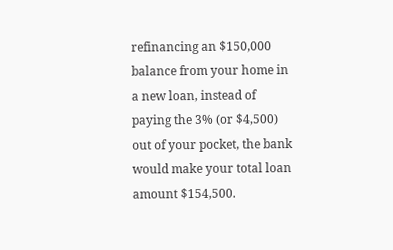refinancing an $150,000 balance from your home in a new loan, instead of paying the 3% (or $4,500) out of your pocket, the bank would make your total loan amount $154,500.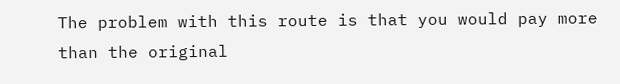The problem with this route is that you would pay more than the original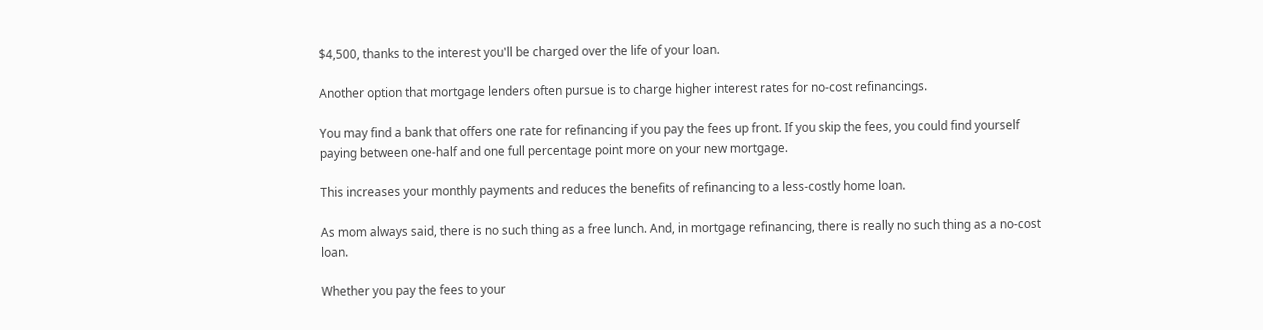$4,500, thanks to the interest you'll be charged over the life of your loan.

Another option that mortgage lenders often pursue is to charge higher interest rates for no-cost refinancings.

You may find a bank that offers one rate for refinancing if you pay the fees up front. If you skip the fees, you could find yourself paying between one-half and one full percentage point more on your new mortgage.

This increases your monthly payments and reduces the benefits of refinancing to a less-costly home loan.

As mom always said, there is no such thing as a free lunch. And, in mortgage refinancing, there is really no such thing as a no-cost loan.

Whether you pay the fees to your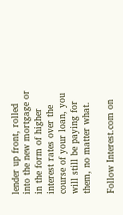lender up front, rolled into the new mortgage or in the form of higher interest rates over the course of your loan, you will still be paying for them, no matter what.

Follow Interest.com on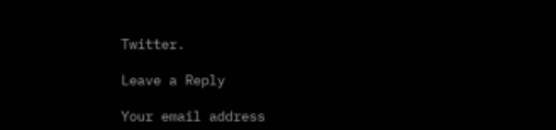Twitter.

Leave a Reply

Your email address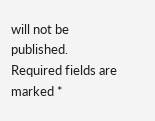will not be published. Required fields are marked *